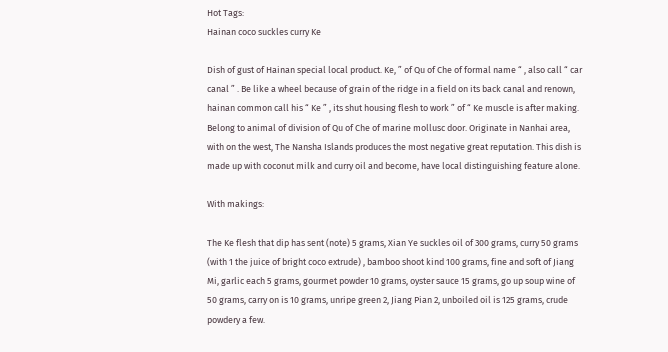Hot Tags:
Hainan coco suckles curry Ke

Dish of gust of Hainan special local product. Ke, ” of Qu of Che of formal name “ , also call “ car canal ” . Be like a wheel because of grain of the ridge in a field on its back canal and renown, hainan common call his “ Ke ” , its shut housing flesh to work ” of “ Ke muscle is after making. Belong to animal of division of Qu of Che of marine mollusc door. Originate in Nanhai area, with on the west, The Nansha Islands produces the most negative great reputation. This dish is made up with coconut milk and curry oil and become, have local distinguishing feature alone.

With makings:

The Ke flesh that dip has sent (note) 5 grams, Xian Ye suckles oil of 300 grams, curry 50 grams (with 1 the juice of bright coco extrude) , bamboo shoot kind 100 grams, fine and soft of Jiang Mi, garlic each 5 grams, gourmet powder 10 grams, oyster sauce 15 grams, go up soup wine of 50 grams, carry on is 10 grams, unripe green 2, Jiang Pian 2, unboiled oil is 125 grams, crude powdery a few.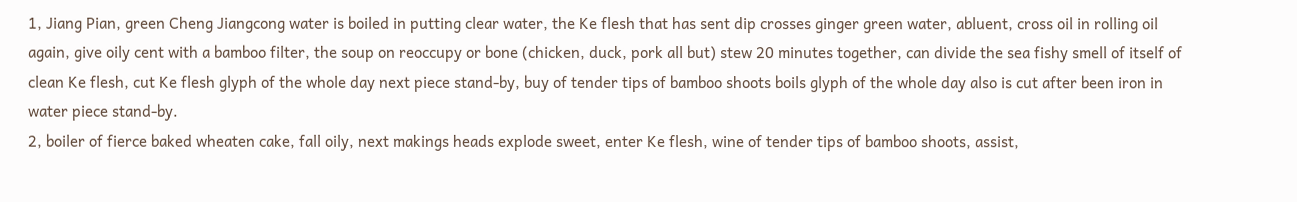1, Jiang Pian, green Cheng Jiangcong water is boiled in putting clear water, the Ke flesh that has sent dip crosses ginger green water, abluent, cross oil in rolling oil again, give oily cent with a bamboo filter, the soup on reoccupy or bone (chicken, duck, pork all but) stew 20 minutes together, can divide the sea fishy smell of itself of clean Ke flesh, cut Ke flesh glyph of the whole day next piece stand-by, buy of tender tips of bamboo shoots boils glyph of the whole day also is cut after been iron in water piece stand-by.
2, boiler of fierce baked wheaten cake, fall oily, next makings heads explode sweet, enter Ke flesh, wine of tender tips of bamboo shoots, assist,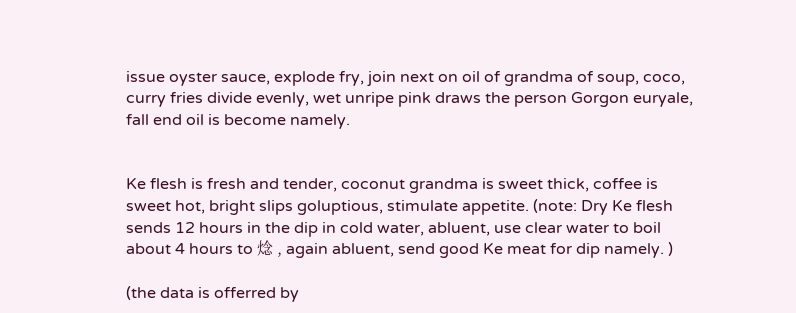issue oyster sauce, explode fry, join next on oil of grandma of soup, coco, curry fries divide evenly, wet unripe pink draws the person Gorgon euryale, fall end oil is become namely.


Ke flesh is fresh and tender, coconut grandma is sweet thick, coffee is sweet hot, bright slips goluptious, stimulate appetite. (note: Dry Ke flesh sends 12 hours in the dip in cold water, abluent, use clear water to boil about 4 hours to 焾 , again abluent, send good Ke meat for dip namely. )

(the data is offerred by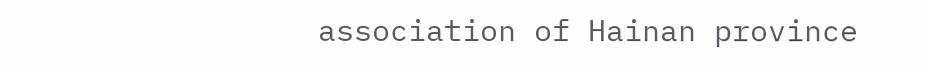association of Hainan province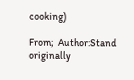cooking)

From;  Author:Stand originally